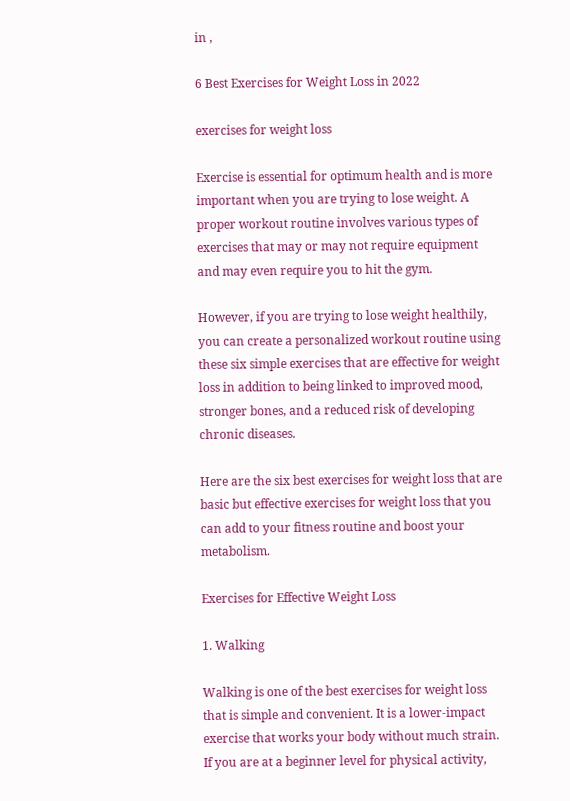in ,

6 Best Exercises for Weight Loss in 2022

exercises for weight loss

Exercise is essential for optimum health and is more important when you are trying to lose weight. A proper workout routine involves various types of exercises that may or may not require equipment and may even require you to hit the gym.

However, if you are trying to lose weight healthily, you can create a personalized workout routine using these six simple exercises that are effective for weight loss in addition to being linked to improved mood, stronger bones, and a reduced risk of developing chronic diseases.

Here are the six best exercises for weight loss that are basic but effective exercises for weight loss that you can add to your fitness routine and boost your metabolism.

Exercises for Effective Weight Loss

1. Walking

Walking is one of the best exercises for weight loss that is simple and convenient. It is a lower-impact exercise that works your body without much strain. If you are at a beginner level for physical activity,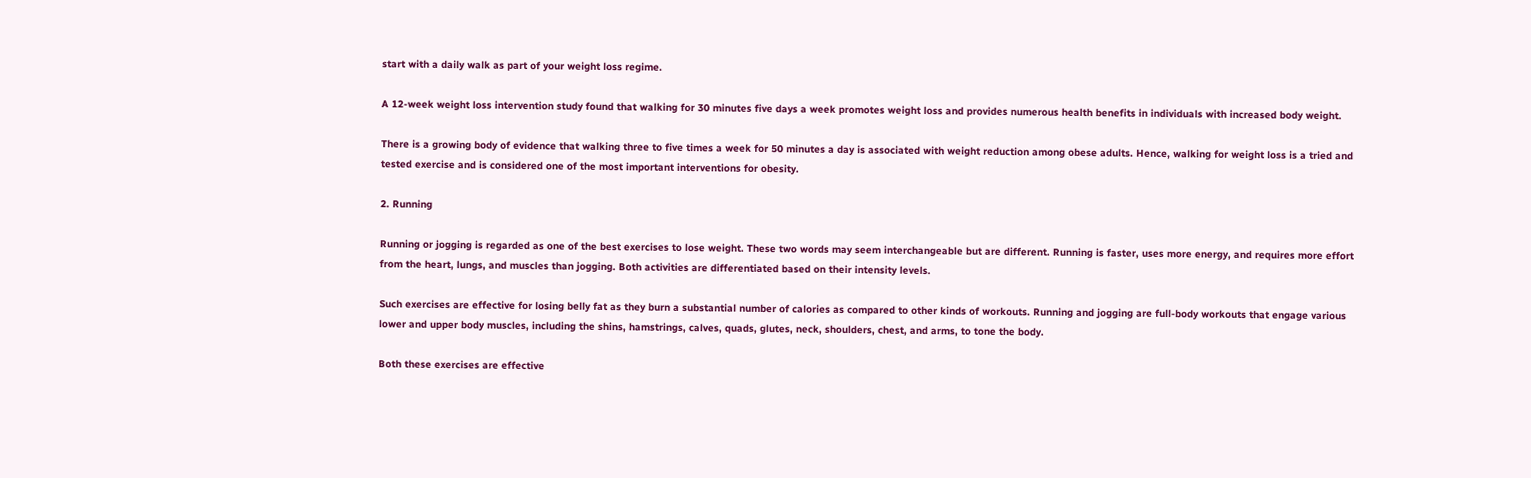start with a daily walk as part of your weight loss regime.

A 12-week weight loss intervention study found that walking for 30 minutes five days a week promotes weight loss and provides numerous health benefits in individuals with increased body weight.

There is a growing body of evidence that walking three to five times a week for 50 minutes a day is associated with weight reduction among obese adults. Hence, walking for weight loss is a tried and tested exercise and is considered one of the most important interventions for obesity.

2. Running

Running or jogging is regarded as one of the best exercises to lose weight. These two words may seem interchangeable but are different. Running is faster, uses more energy, and requires more effort from the heart, lungs, and muscles than jogging. Both activities are differentiated based on their intensity levels.

Such exercises are effective for losing belly fat as they burn a substantial number of calories as compared to other kinds of workouts. Running and jogging are full-body workouts that engage various lower and upper body muscles, including the shins, hamstrings, calves, quads, glutes, neck, shoulders, chest, and arms, to tone the body.

Both these exercises are effective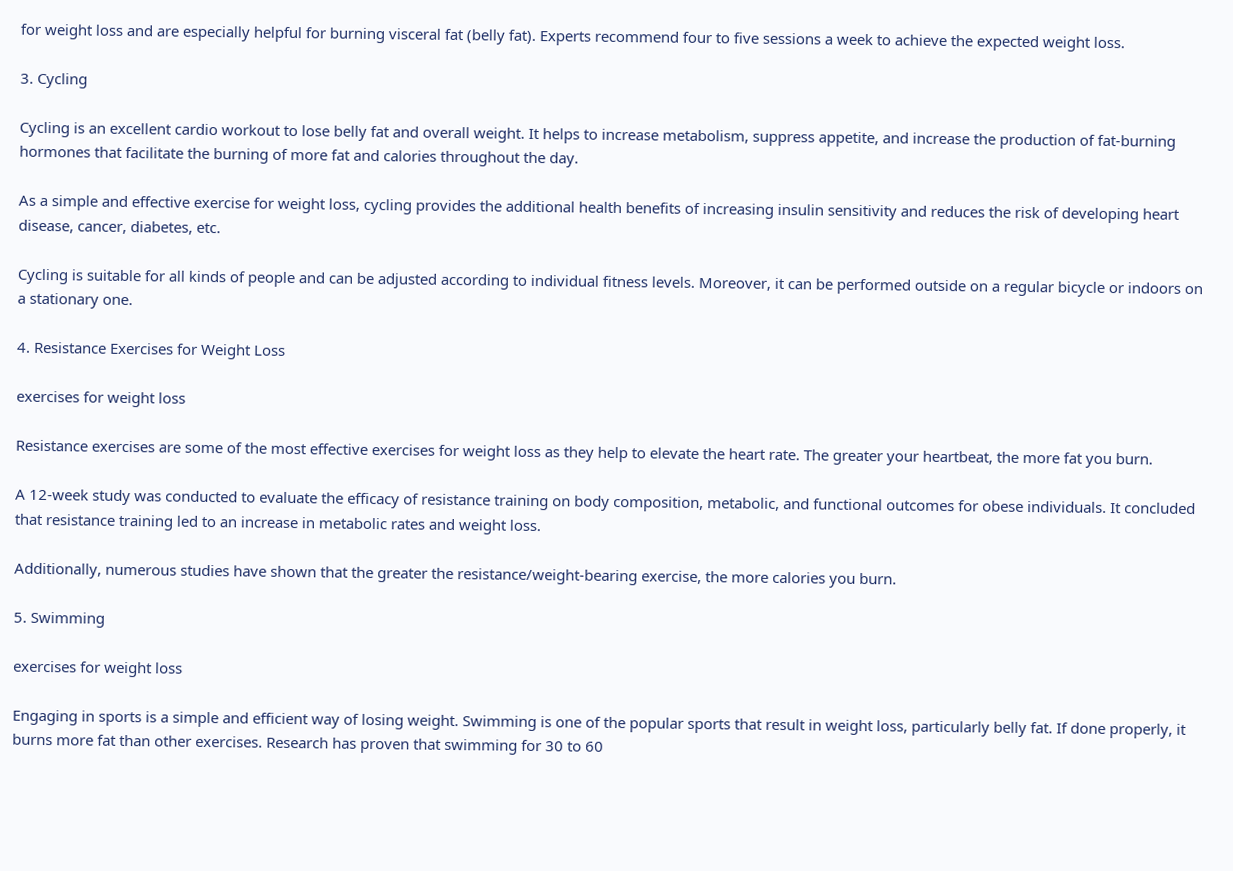for weight loss and are especially helpful for burning visceral fat (belly fat). Experts recommend four to five sessions a week to achieve the expected weight loss.

3. Cycling

Cycling is an excellent cardio workout to lose belly fat and overall weight. It helps to increase metabolism, suppress appetite, and increase the production of fat-burning hormones that facilitate the burning of more fat and calories throughout the day.

As a simple and effective exercise for weight loss, cycling provides the additional health benefits of increasing insulin sensitivity and reduces the risk of developing heart disease, cancer, diabetes, etc.

Cycling is suitable for all kinds of people and can be adjusted according to individual fitness levels. Moreover, it can be performed outside on a regular bicycle or indoors on a stationary one.

4. Resistance Exercises for Weight Loss

exercises for weight loss

Resistance exercises are some of the most effective exercises for weight loss as they help to elevate the heart rate. The greater your heartbeat, the more fat you burn.

A 12-week study was conducted to evaluate the efficacy of resistance training on body composition, metabolic, and functional outcomes for obese individuals. It concluded that resistance training led to an increase in metabolic rates and weight loss.

Additionally, numerous studies have shown that the greater the resistance/weight-bearing exercise, the more calories you burn.

5. Swimming

exercises for weight loss

Engaging in sports is a simple and efficient way of losing weight. Swimming is one of the popular sports that result in weight loss, particularly belly fat. If done properly, it burns more fat than other exercises. Research has proven that swimming for 30 to 60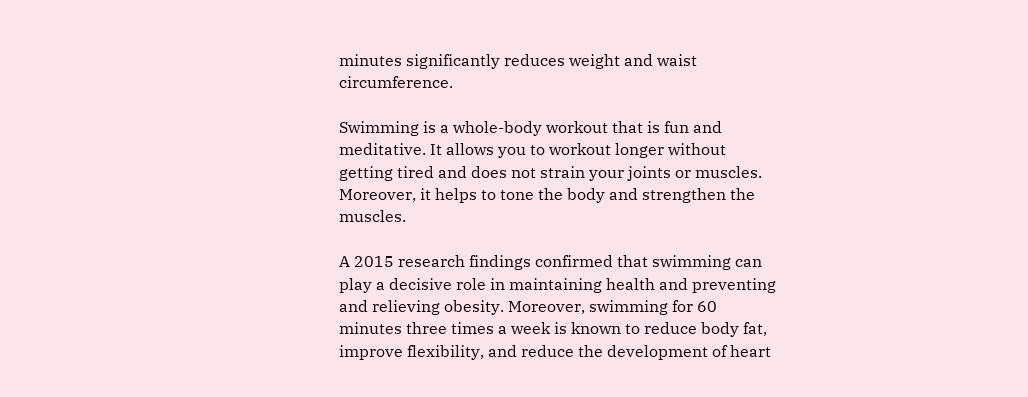minutes significantly reduces weight and waist circumference.

Swimming is a whole-body workout that is fun and meditative. It allows you to workout longer without getting tired and does not strain your joints or muscles. Moreover, it helps to tone the body and strengthen the muscles.

A 2015 research findings confirmed that swimming can play a decisive role in maintaining health and preventing and relieving obesity. Moreover, swimming for 60 minutes three times a week is known to reduce body fat, improve flexibility, and reduce the development of heart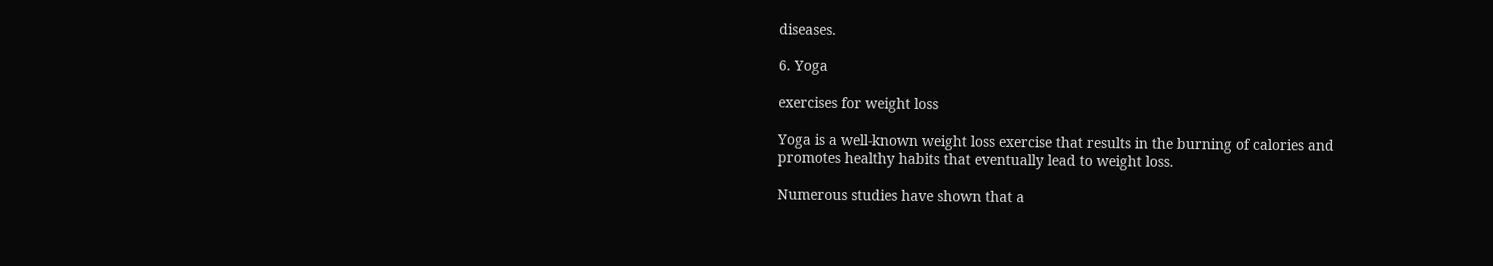diseases.

6. Yoga

exercises for weight loss

Yoga is a well-known weight loss exercise that results in the burning of calories and promotes healthy habits that eventually lead to weight loss.

Numerous studies have shown that a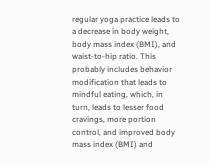regular yoga practice leads to a decrease in body weight, body mass index (BMI), and waist-to-hip ratio. This probably includes behavior modification that leads to mindful eating, which, in turn, leads to lesser food cravings, more portion control, and improved body mass index (BMI) and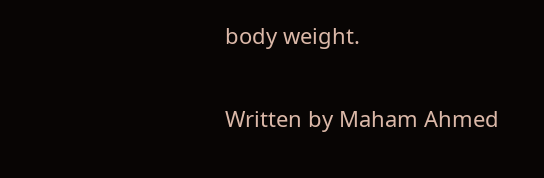body weight.

Written by Maham Ahmed